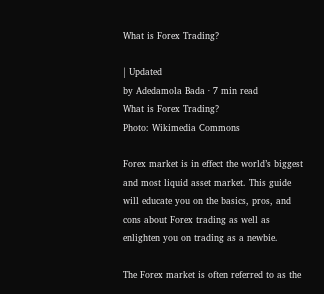What is Forex Trading?

| Updated
by Adedamola Bada · 7 min read
What is Forex Trading?
Photo: Wikimedia Commons

Forex market is in effect the world’s biggest and most liquid asset market. This guide will educate you on the basics, pros, and cons about Forex trading as well as enlighten you on trading as a newbie.

The Forex market is often referred to as the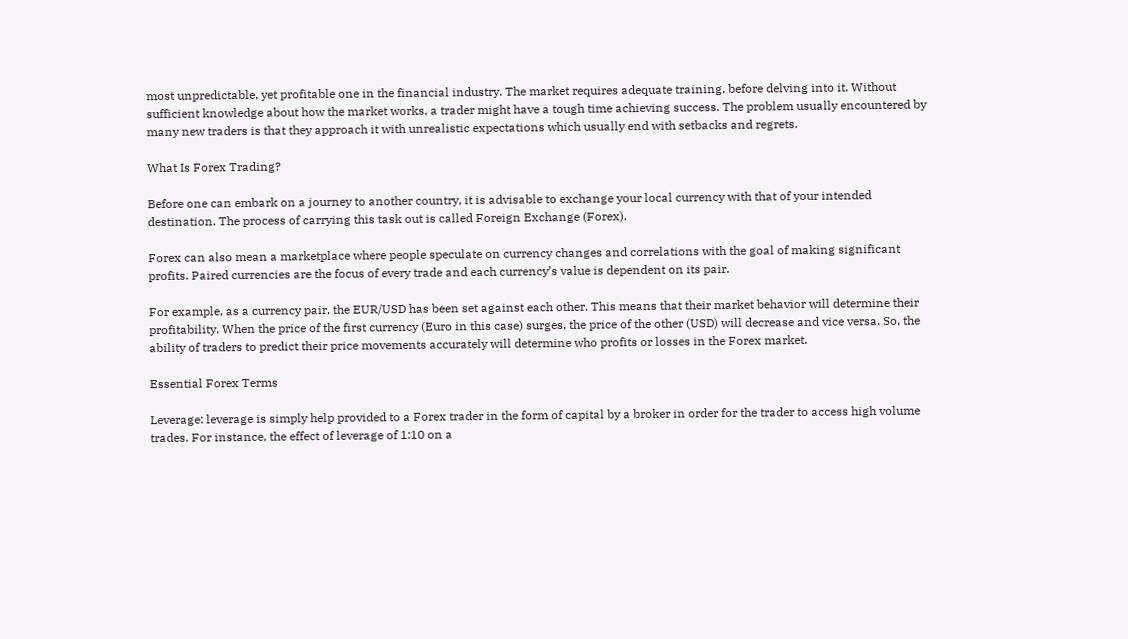most unpredictable, yet profitable one in the financial industry. The market requires adequate training, before delving into it. Without sufficient knowledge about how the market works, a trader might have a tough time achieving success. The problem usually encountered by many new traders is that they approach it with unrealistic expectations which usually end with setbacks and regrets.

What Is Forex Trading?

Before one can embark on a journey to another country, it is advisable to exchange your local currency with that of your intended destination. The process of carrying this task out is called Foreign Exchange (Forex).

Forex can also mean a marketplace where people speculate on currency changes and correlations with the goal of making significant profits. Paired currencies are the focus of every trade and each currency’s value is dependent on its pair.

For example, as a currency pair, the EUR/USD has been set against each other. This means that their market behavior will determine their profitability. When the price of the first currency (Euro in this case) surges, the price of the other (USD) will decrease and vice versa. So, the ability of traders to predict their price movements accurately will determine who profits or losses in the Forex market.

Essential Forex Terms

Leverage: leverage is simply help provided to a Forex trader in the form of capital by a broker in order for the trader to access high volume trades. For instance, the effect of leverage of 1:10 on a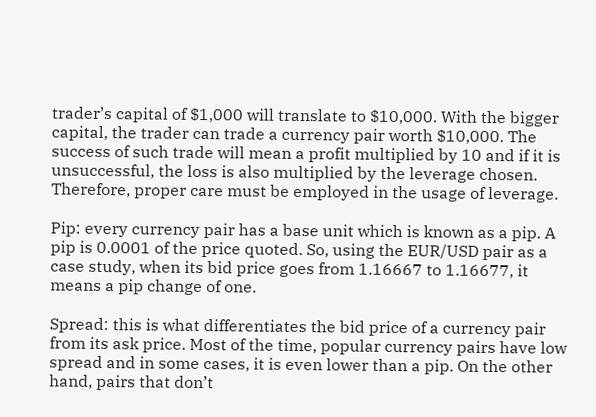trader’s capital of $1,000 will translate to $10,000. With the bigger capital, the trader can trade a currency pair worth $10,000. The success of such trade will mean a profit multiplied by 10 and if it is unsuccessful, the loss is also multiplied by the leverage chosen. Therefore, proper care must be employed in the usage of leverage.

Pip: every currency pair has a base unit which is known as a pip. A pip is 0.0001 of the price quoted. So, using the EUR/USD pair as a case study, when its bid price goes from 1.16667 to 1.16677, it means a pip change of one.

Spread: this is what differentiates the bid price of a currency pair from its ask price. Most of the time, popular currency pairs have low spread and in some cases, it is even lower than a pip. On the other hand, pairs that don’t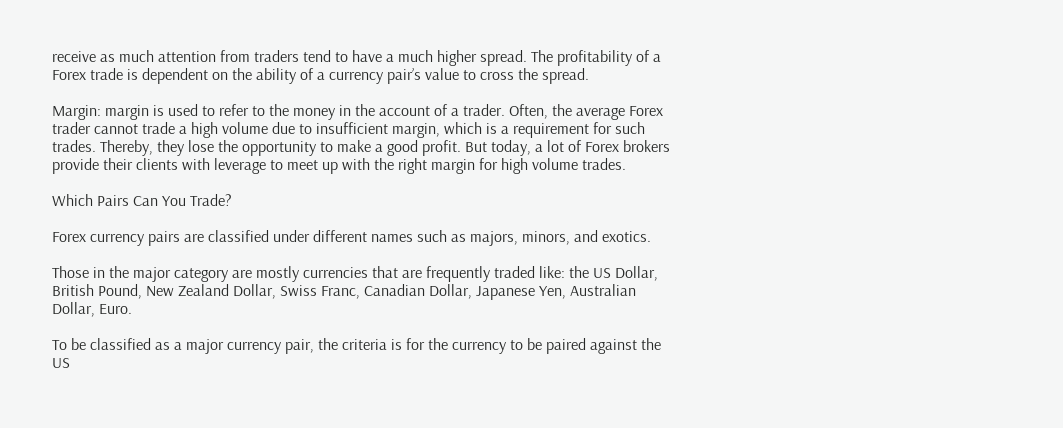receive as much attention from traders tend to have a much higher spread. The profitability of a Forex trade is dependent on the ability of a currency pair’s value to cross the spread.

Margin: margin is used to refer to the money in the account of a trader. Often, the average Forex trader cannot trade a high volume due to insufficient margin, which is a requirement for such trades. Thereby, they lose the opportunity to make a good profit. But today, a lot of Forex brokers provide their clients with leverage to meet up with the right margin for high volume trades.

Which Pairs Can You Trade?

Forex currency pairs are classified under different names such as majors, minors, and exotics.

Those in the major category are mostly currencies that are frequently traded like: the US Dollar, British Pound, New Zealand Dollar, Swiss Franc, Canadian Dollar, Japanese Yen, Australian Dollar, Euro.

To be classified as a major currency pair, the criteria is for the currency to be paired against the US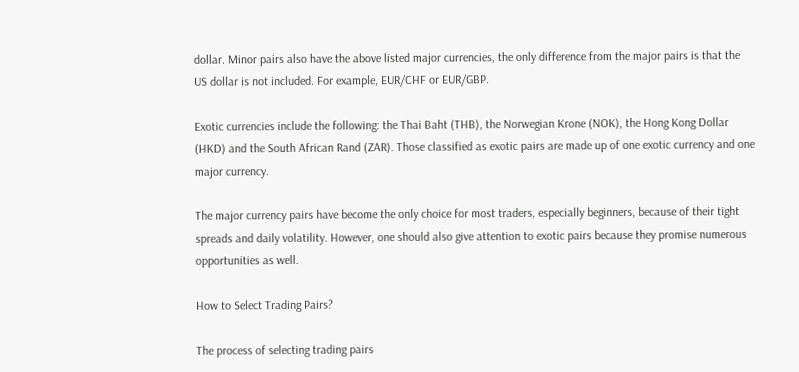dollar. Minor pairs also have the above listed major currencies, the only difference from the major pairs is that the US dollar is not included. For example, EUR/CHF or EUR/GBP.

Exotic currencies include the following: the Thai Baht (THB), the Norwegian Krone (NOK), the Hong Kong Dollar (HKD) and the South African Rand (ZAR). Those classified as exotic pairs are made up of one exotic currency and one major currency.

The major currency pairs have become the only choice for most traders, especially beginners, because of their tight spreads and daily volatility. However, one should also give attention to exotic pairs because they promise numerous opportunities as well.

How to Select Trading Pairs?

The process of selecting trading pairs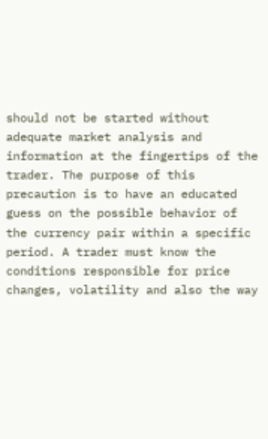should not be started without adequate market analysis and information at the fingertips of the trader. The purpose of this precaution is to have an educated guess on the possible behavior of the currency pair within a specific period. A trader must know the conditions responsible for price changes, volatility and also the way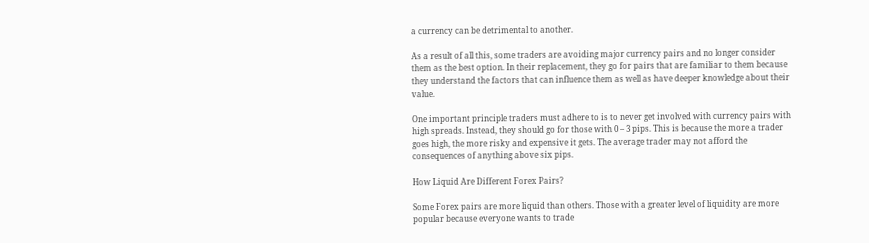a currency can be detrimental to another.

As a result of all this, some traders are avoiding major currency pairs and no longer consider them as the best option. In their replacement, they go for pairs that are familiar to them because they understand the factors that can influence them as well as have deeper knowledge about their value.

One important principle traders must adhere to is to never get involved with currency pairs with high spreads. Instead, they should go for those with 0 – 3 pips. This is because the more a trader goes high, the more risky and expensive it gets. The average trader may not afford the consequences of anything above six pips.

How Liquid Are Different Forex Pairs?

Some Forex pairs are more liquid than others. Those with a greater level of liquidity are more popular because everyone wants to trade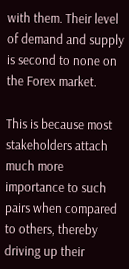with them. Their level of demand and supply is second to none on the Forex market.

This is because most stakeholders attach much more importance to such pairs when compared to others, thereby driving up their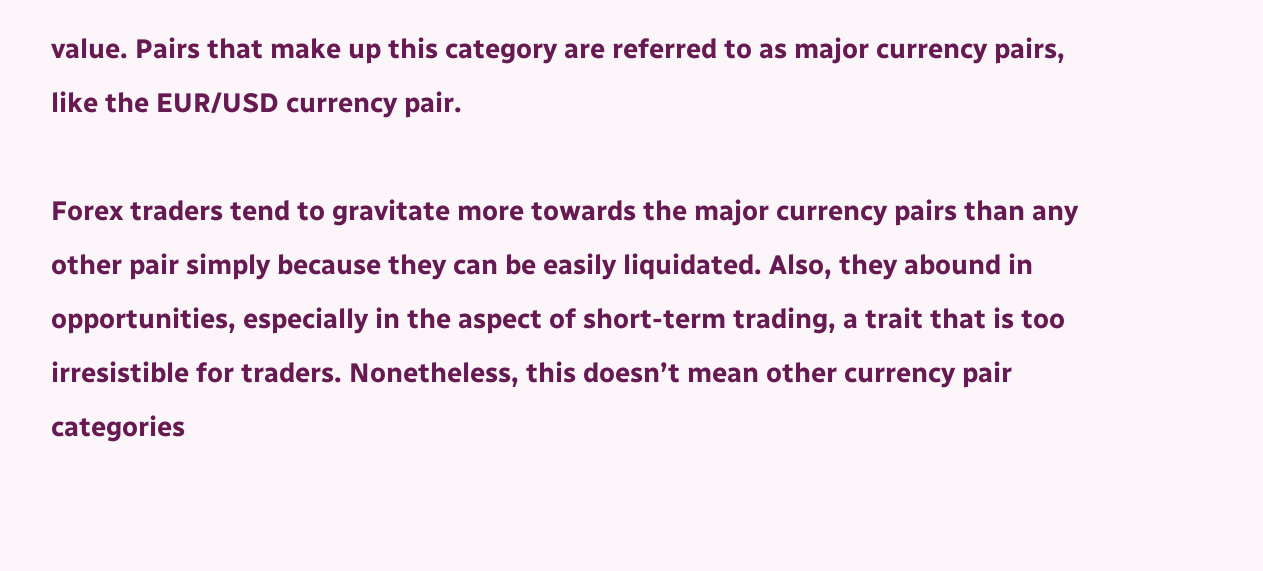value. Pairs that make up this category are referred to as major currency pairs, like the EUR/USD currency pair.

Forex traders tend to gravitate more towards the major currency pairs than any other pair simply because they can be easily liquidated. Also, they abound in opportunities, especially in the aspect of short-term trading, a trait that is too irresistible for traders. Nonetheless, this doesn’t mean other currency pair categories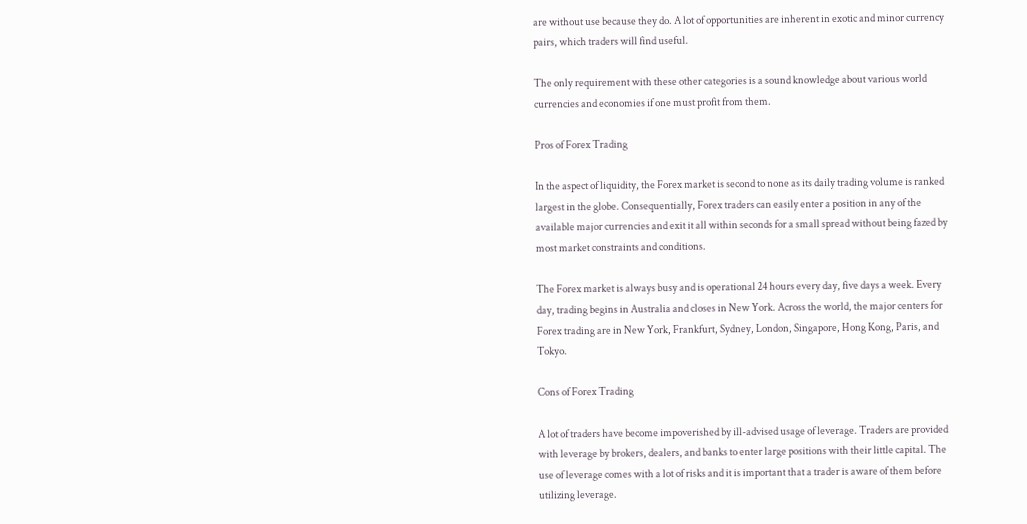are without use because they do. A lot of opportunities are inherent in exotic and minor currency pairs, which traders will find useful.

The only requirement with these other categories is a sound knowledge about various world currencies and economies if one must profit from them.

Pros of Forex Trading

In the aspect of liquidity, the Forex market is second to none as its daily trading volume is ranked largest in the globe. Consequentially, Forex traders can easily enter a position in any of the available major currencies and exit it all within seconds for a small spread without being fazed by most market constraints and conditions.

The Forex market is always busy and is operational 24 hours every day, five days a week. Every day, trading begins in Australia and closes in New York. Across the world, the major centers for Forex trading are in New York, Frankfurt, Sydney, London, Singapore, Hong Kong, Paris, and Tokyo.

Cons of Forex Trading

A lot of traders have become impoverished by ill-advised usage of leverage. Traders are provided with leverage by brokers, dealers, and banks to enter large positions with their little capital. The use of leverage comes with a lot of risks and it is important that a trader is aware of them before utilizing leverage.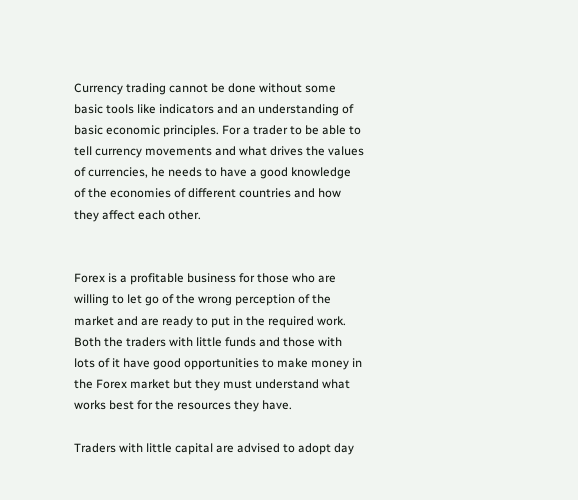Currency trading cannot be done without some basic tools like indicators and an understanding of basic economic principles. For a trader to be able to tell currency movements and what drives the values of currencies, he needs to have a good knowledge of the economies of different countries and how they affect each other.


Forex is a profitable business for those who are willing to let go of the wrong perception of the market and are ready to put in the required work. Both the traders with little funds and those with lots of it have good opportunities to make money in the Forex market but they must understand what works best for the resources they have.

Traders with little capital are advised to adopt day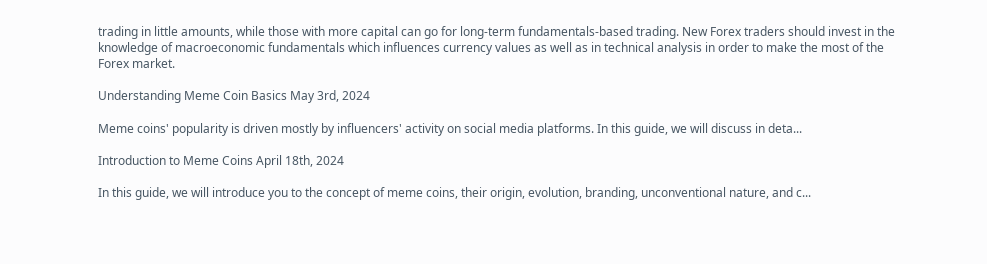trading in little amounts, while those with more capital can go for long-term fundamentals-based trading. New Forex traders should invest in the knowledge of macroeconomic fundamentals which influences currency values as well as in technical analysis in order to make the most of the Forex market.

Understanding Meme Coin Basics May 3rd, 2024

Meme coins' popularity is driven mostly by influencers' activity on social media platforms. In this guide, we will discuss in deta...

Introduction to Meme Coins April 18th, 2024

In this guide, we will introduce you to the concept of meme coins, their origin, evolution, branding, unconventional nature, and c...